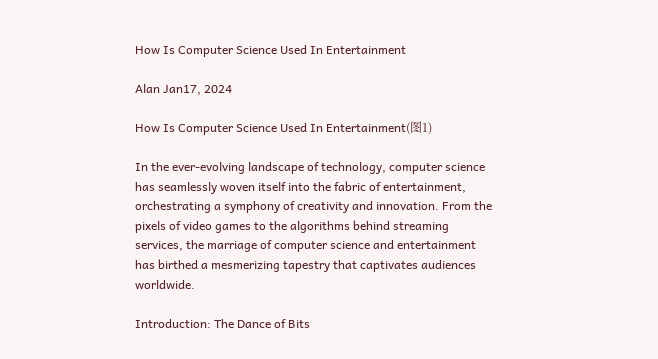How Is Computer Science Used In Entertainment

Alan Jan17, 2024

How Is Computer Science Used In Entertainment(图1)

In the ever-evolving landscape of technology, computer science has seamlessly woven itself into the fabric of entertainment, orchestrating a symphony of creativity and innovation. From the pixels of video games to the algorithms behind streaming services, the marriage of computer science and entertainment has birthed a mesmerizing tapestry that captivates audiences worldwide.

Introduction: The Dance of Bits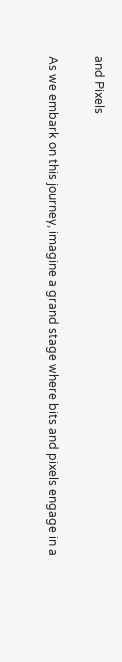and Pixels

As we embark on this journey, imagine a grand stage where bits and pixels engage in a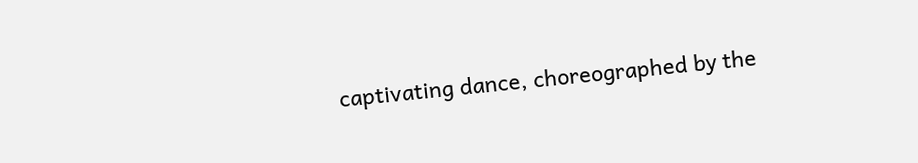captivating dance, choreographed by the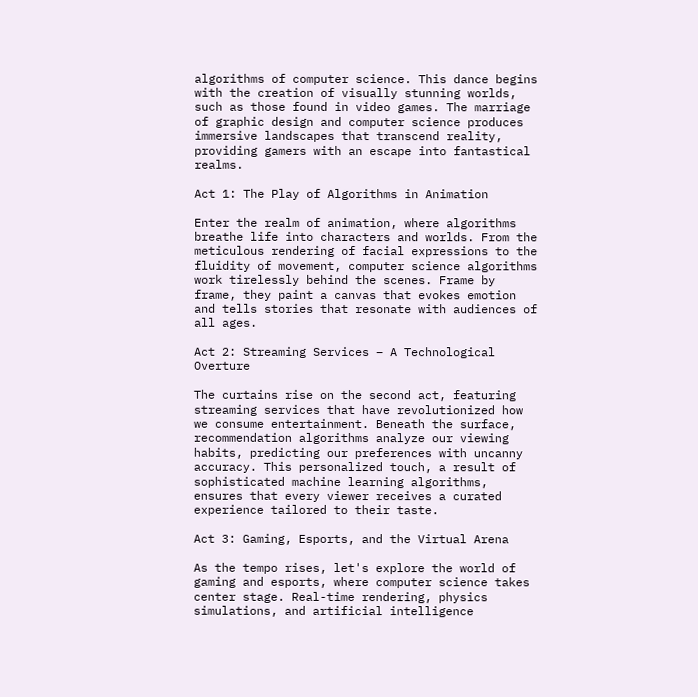algorithms of computer science. This dance begins with the creation of visually stunning worlds, such as those found in video games. The marriage of graphic design and computer science produces immersive landscapes that transcend reality, providing gamers with an escape into fantastical realms.

Act 1: The Play of Algorithms in Animation

Enter the realm of animation, where algorithms breathe life into characters and worlds. From the meticulous rendering of facial expressions to the fluidity of movement, computer science algorithms work tirelessly behind the scenes. Frame by frame, they paint a canvas that evokes emotion and tells stories that resonate with audiences of all ages.

Act 2: Streaming Services – A Technological Overture

The curtains rise on the second act, featuring streaming services that have revolutionized how we consume entertainment. Beneath the surface, recommendation algorithms analyze our viewing habits, predicting our preferences with uncanny accuracy. This personalized touch, a result of sophisticated machine learning algorithms, ensures that every viewer receives a curated experience tailored to their taste.

Act 3: Gaming, Esports, and the Virtual Arena

As the tempo rises, let's explore the world of gaming and esports, where computer science takes center stage. Real-time rendering, physics simulations, and artificial intelligence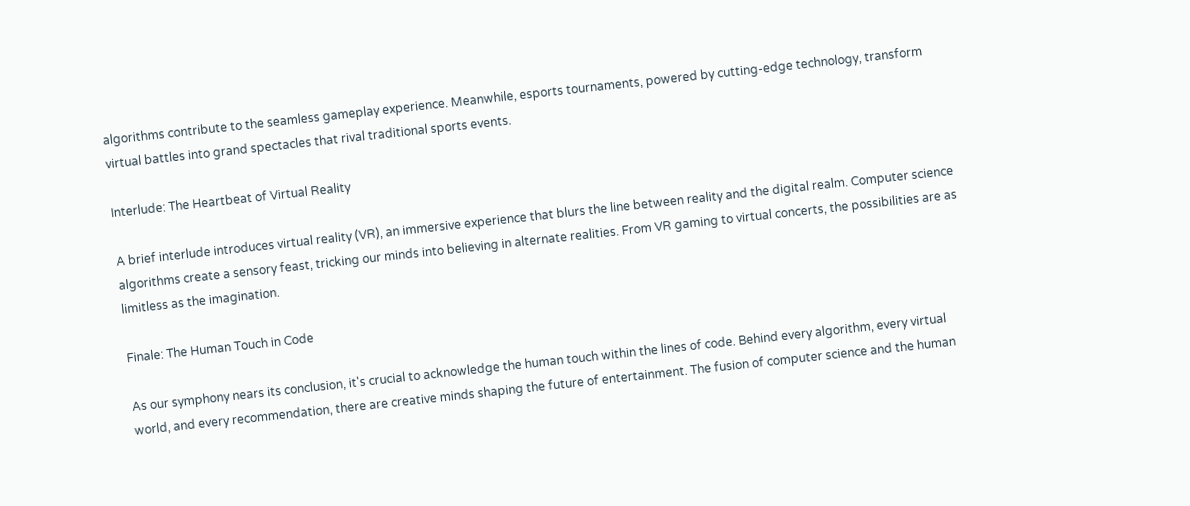algorithms contribute to the seamless gameplay experience. Meanwhile, esports tournaments, powered by cutting-edge technology, transform virtual battles into grand spectacles that rival traditional sports events.

Interlude: The Heartbeat of Virtual Reality

A brief interlude introduces virtual reality (VR), an immersive experience that blurs the line between reality and the digital realm. Computer science algorithms create a sensory feast, tricking our minds into believing in alternate realities. From VR gaming to virtual concerts, the possibilities are as limitless as the imagination.

Finale: The Human Touch in Code

As our symphony nears its conclusion, it's crucial to acknowledge the human touch within the lines of code. Behind every algorithm, every virtual world, and every recommendation, there are creative minds shaping the future of entertainment. The fusion of computer science and the human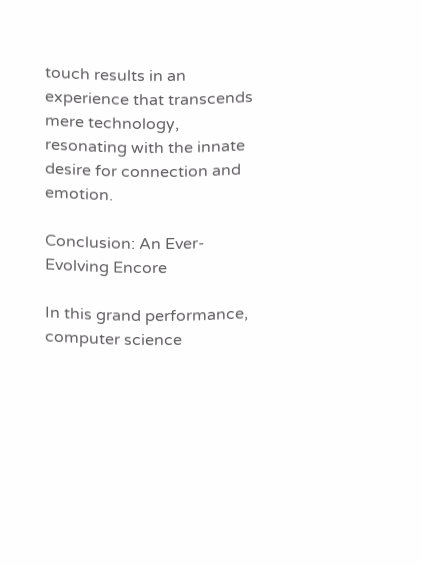touch results in an experience that transcends mere technology, resonating with the innate desire for connection and emotion.

Conclusion: An Ever-Evolving Encore

In this grand performance, computer science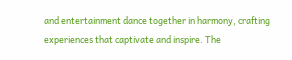and entertainment dance together in harmony, crafting experiences that captivate and inspire. The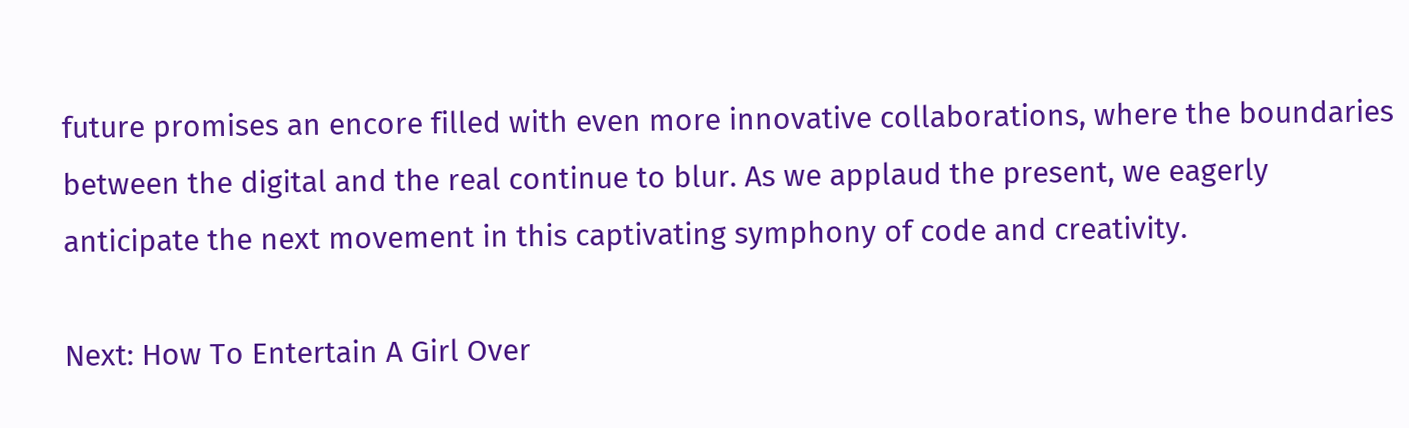future promises an encore filled with even more innovative collaborations, where the boundaries between the digital and the real continue to blur. As we applaud the present, we eagerly anticipate the next movement in this captivating symphony of code and creativity.

Next: How To Entertain A Girl Over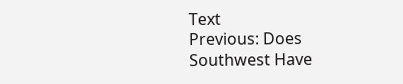Text
Previous: Does Southwest Have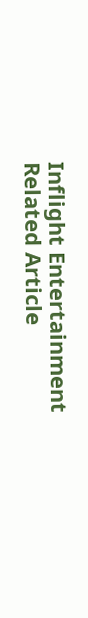Inflight Entertainment
Related Article